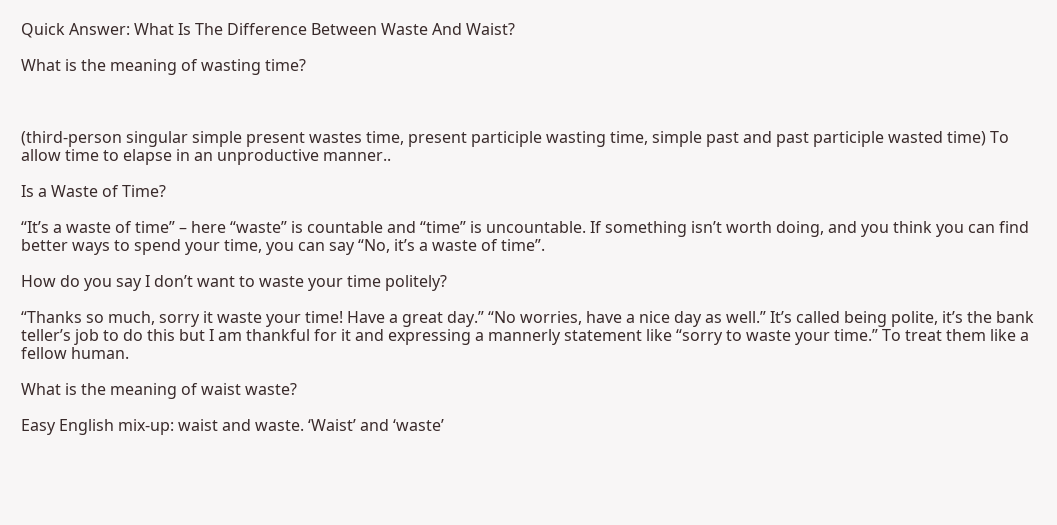Quick Answer: What Is The Difference Between Waste And Waist?

What is the meaning of wasting time?



(third-person singular simple present wastes time, present participle wasting time, simple past and past participle wasted time) To allow time to elapse in an unproductive manner..

Is a Waste of Time?

“It’s a waste of time” – here “waste” is countable and “time” is uncountable. If something isn’t worth doing, and you think you can find better ways to spend your time, you can say “No, it’s a waste of time”.

How do you say I don’t want to waste your time politely?

“Thanks so much, sorry it waste your time! Have a great day.” “No worries, have a nice day as well.” It’s called being polite, it’s the bank teller’s job to do this but I am thankful for it and expressing a mannerly statement like “sorry to waste your time.” To treat them like a fellow human.

What is the meaning of waist waste?

Easy English mix-up: waist and waste. ‘Waist’ and ‘waste’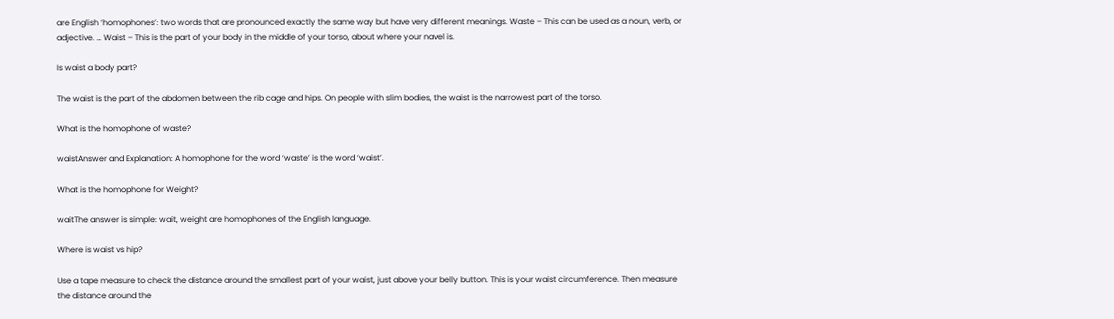are English ‘homophones’: two words that are pronounced exactly the same way but have very different meanings. Waste – This can be used as a noun, verb, or adjective. … Waist – This is the part of your body in the middle of your torso, about where your navel is.

Is waist a body part?

The waist is the part of the abdomen between the rib cage and hips. On people with slim bodies, the waist is the narrowest part of the torso.

What is the homophone of waste?

waistAnswer and Explanation: A homophone for the word ‘waste’ is the word ‘waist’.

What is the homophone for Weight?

waitThe answer is simple: wait, weight are homophones of the English language.

Where is waist vs hip?

Use a tape measure to check the distance around the smallest part of your waist, just above your belly button. This is your waist circumference. Then measure the distance around the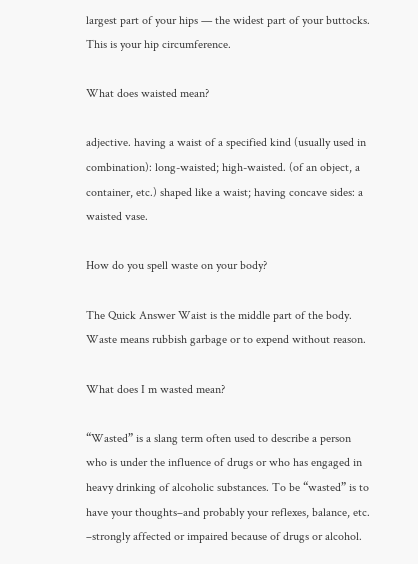largest part of your hips — the widest part of your buttocks. This is your hip circumference.

What does waisted mean?

adjective. having a waist of a specified kind (usually used in combination): long-waisted; high-waisted. (of an object, a container, etc.) shaped like a waist; having concave sides: a waisted vase.

How do you spell waste on your body?

The Quick Answer Waist is the middle part of the body. Waste means rubbish garbage or to expend without reason.

What does I m wasted mean?

“Wasted” is a slang term often used to describe a person who is under the influence of drugs or who has engaged in heavy drinking of alcoholic substances. To be “wasted” is to have your thoughts–and probably your reflexes, balance, etc. –strongly affected or impaired because of drugs or alcohol.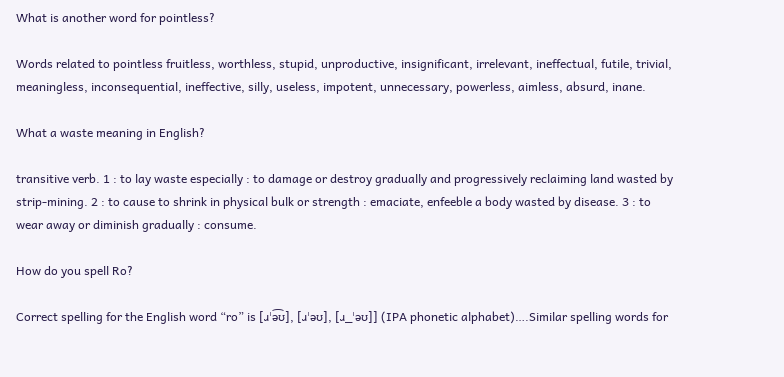What is another word for pointless?

Words related to pointless fruitless, worthless, stupid, unproductive, insignificant, irrelevant, ineffectual, futile, trivial, meaningless, inconsequential, ineffective, silly, useless, impotent, unnecessary, powerless, aimless, absurd, inane.

What a waste meaning in English?

transitive verb. 1 : to lay waste especially : to damage or destroy gradually and progressively reclaiming land wasted by strip-mining. 2 : to cause to shrink in physical bulk or strength : emaciate, enfeeble a body wasted by disease. 3 : to wear away or diminish gradually : consume.

How do you spell Ro?

Correct spelling for the English word “ro” is [ɹˈə͡ʊ], [ɹˈəʊ], [ɹ_ˈəʊ]] (IPA phonetic alphabet)….Similar spelling words for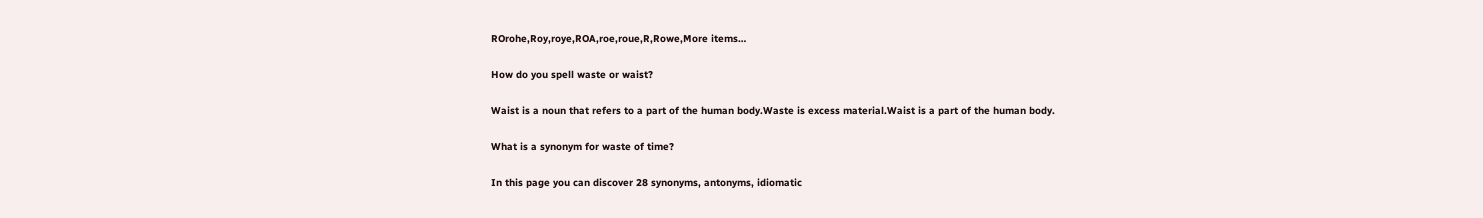ROrohe,Roy,roye,ROA,roe,roue,R,Rowe,More items…

How do you spell waste or waist?

Waist is a noun that refers to a part of the human body.Waste is excess material.Waist is a part of the human body.

What is a synonym for waste of time?

In this page you can discover 28 synonyms, antonyms, idiomatic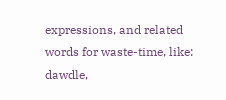expressions, and related words for waste-time, like: dawdle,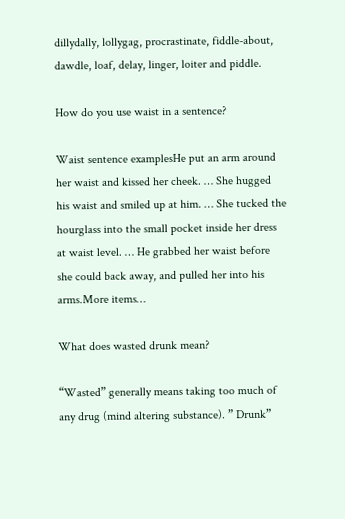dillydally, lollygag, procrastinate, fiddle-about, dawdle, loaf, delay, linger, loiter and piddle.

How do you use waist in a sentence?

Waist sentence examplesHe put an arm around her waist and kissed her cheek. … She hugged his waist and smiled up at him. … She tucked the hourglass into the small pocket inside her dress at waist level. … He grabbed her waist before she could back away, and pulled her into his arms.More items…

What does wasted drunk mean?

“Wasted” generally means taking too much of any drug (mind altering substance). ” Drunk”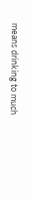means drinking to much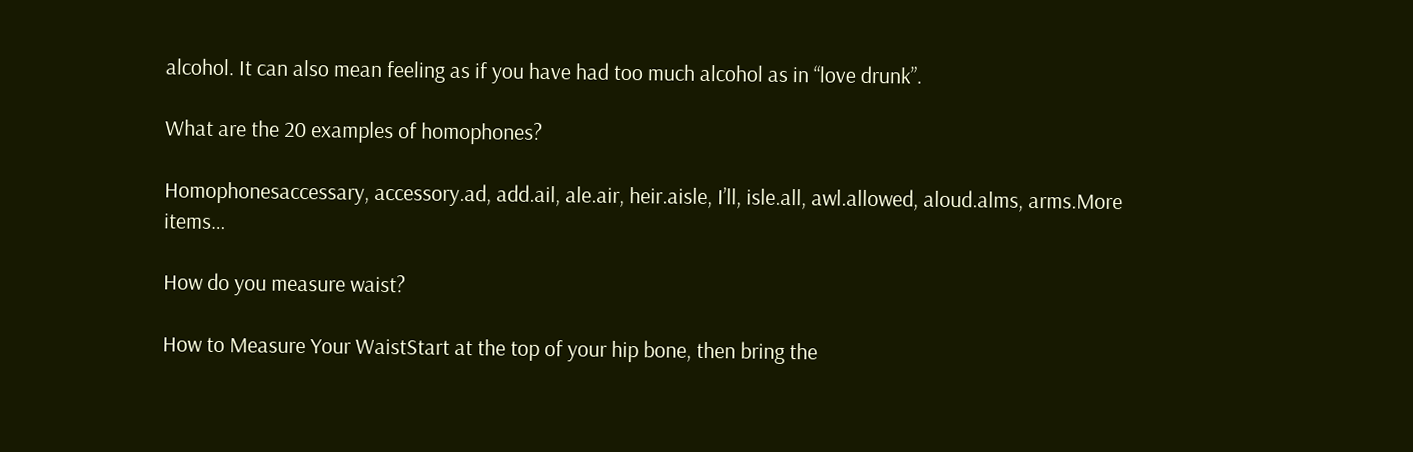alcohol. It can also mean feeling as if you have had too much alcohol as in “love drunk”.

What are the 20 examples of homophones?

Homophonesaccessary, accessory.ad, add.ail, ale.air, heir.aisle, I’ll, isle.all, awl.allowed, aloud.alms, arms.More items…

How do you measure waist?

How to Measure Your WaistStart at the top of your hip bone, then bring the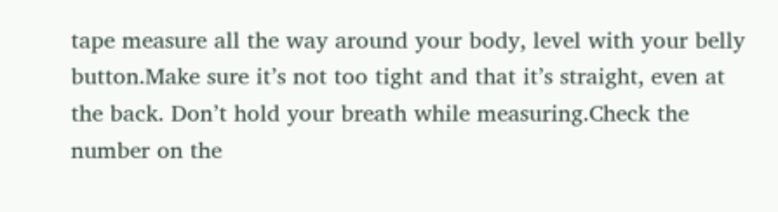tape measure all the way around your body, level with your belly button.Make sure it’s not too tight and that it’s straight, even at the back. Don’t hold your breath while measuring.Check the number on the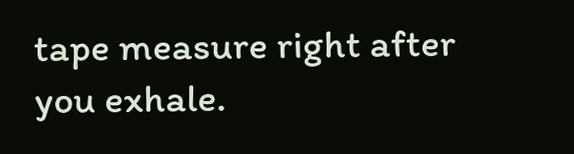tape measure right after you exhale.